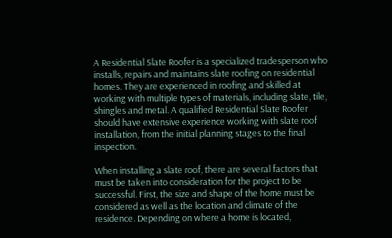A Residential Slate Roofer is a specialized tradesperson who installs, repairs and maintains slate roofing on residential homes. They are experienced in roofing and skilled at working with multiple types of materials, including slate, tile, shingles and metal. A qualified Residential Slate Roofer should have extensive experience working with slate roof installation, from the initial planning stages to the final inspection.

When installing a slate roof, there are several factors that must be taken into consideration for the project to be successful. First, the size and shape of the home must be considered as well as the location and climate of the residence. Depending on where a home is located,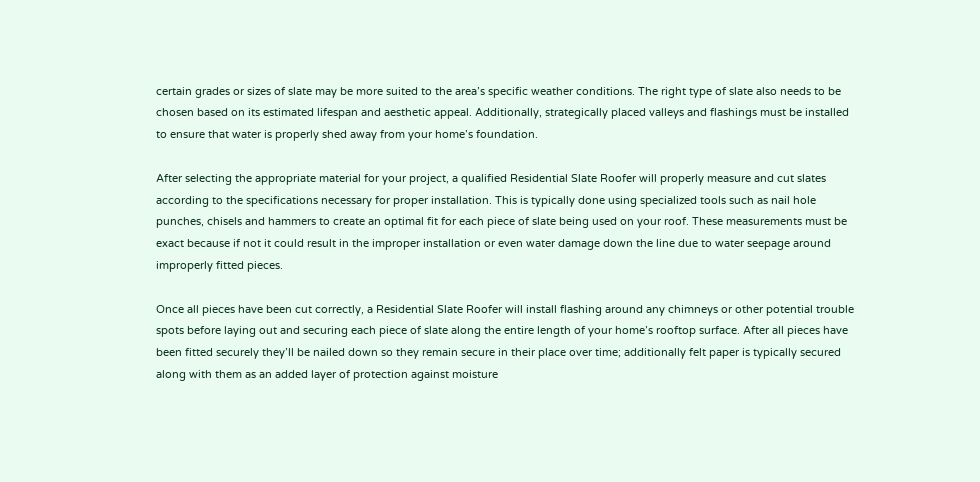certain grades or sizes of slate may be more suited to the area’s specific weather conditions. The right type of slate also needs to be chosen based on its estimated lifespan and aesthetic appeal. Additionally, strategically placed valleys and flashings must be installed to ensure that water is properly shed away from your home’s foundation.

After selecting the appropriate material for your project, a qualified Residential Slate Roofer will properly measure and cut slates according to the specifications necessary for proper installation. This is typically done using specialized tools such as nail hole punches, chisels and hammers to create an optimal fit for each piece of slate being used on your roof. These measurements must be exact because if not it could result in the improper installation or even water damage down the line due to water seepage around improperly fitted pieces.

Once all pieces have been cut correctly, a Residential Slate Roofer will install flashing around any chimneys or other potential trouble spots before laying out and securing each piece of slate along the entire length of your home’s rooftop surface. After all pieces have been fitted securely they’ll be nailed down so they remain secure in their place over time; additionally felt paper is typically secured along with them as an added layer of protection against moisture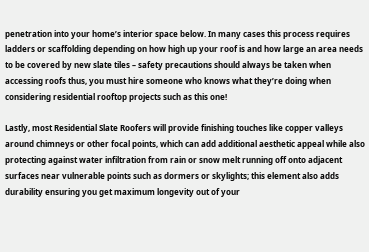penetration into your home’s interior space below. In many cases this process requires ladders or scaffolding depending on how high up your roof is and how large an area needs to be covered by new slate tiles – safety precautions should always be taken when accessing roofs thus, you must hire someone who knows what they’re doing when considering residential rooftop projects such as this one!

Lastly, most Residential Slate Roofers will provide finishing touches like copper valleys around chimneys or other focal points, which can add additional aesthetic appeal while also protecting against water infiltration from rain or snow melt running off onto adjacent surfaces near vulnerable points such as dormers or skylights; this element also adds durability ensuring you get maximum longevity out of your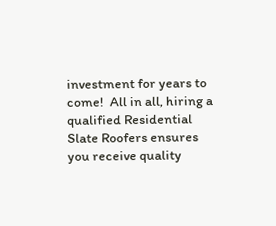investment for years to come!  All in all, hiring a qualified Residential Slate Roofers ensures you receive quality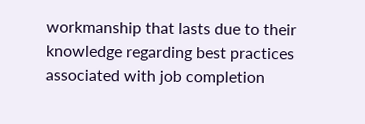workmanship that lasts due to their knowledge regarding best practices associated with job completion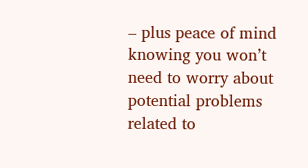– plus peace of mind knowing you won’t need to worry about potential problems related to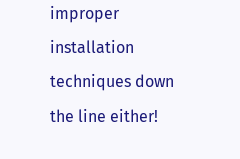improper installation techniques down the line either!